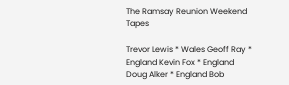The Ramsay Reunion Weekend Tapes

Trevor Lewis * Wales Geoff Ray * England Kevin Fox * England Doug Alker * England Bob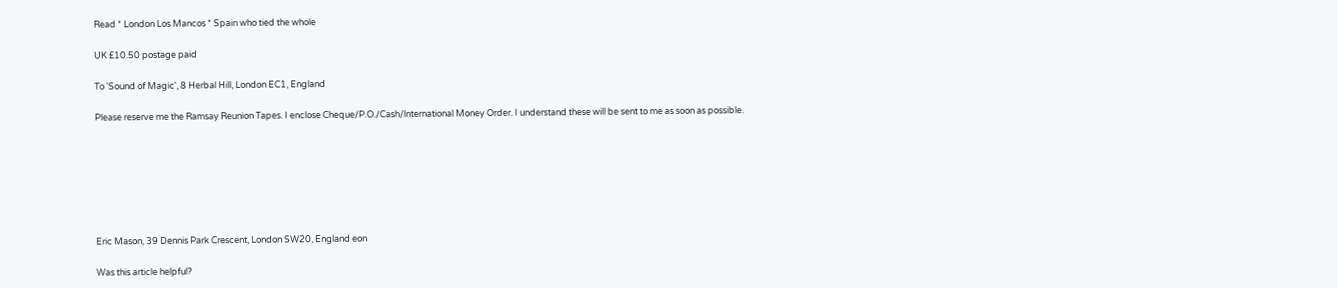Read * London Los Mancos * Spain who tied the whole

UK £10.50 postage paid

To 'Sound of Magic', 8 Herbal Hill, London EC1, England

Please reserve me the Ramsay Reunion Tapes. I enclose Cheque/P.O./Cash/lnternational Money Order. I understand these will be sent to me as soon as possible.







Eric Mason, 39 Dennis Park Crescent, London SW20, England eon

Was this article helpful?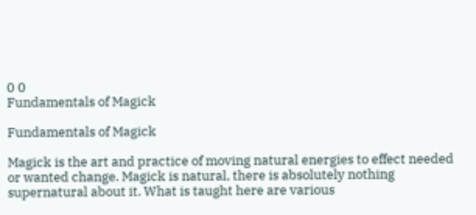0 0
Fundamentals of Magick

Fundamentals of Magick

Magick is the art and practice of moving natural energies to effect needed or wanted change. Magick is natural, there is absolutely nothing supernatural about it. What is taught here are various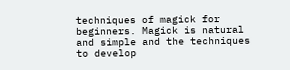techniques of magick for beginners. Magick is natural and simple and the techniques to develop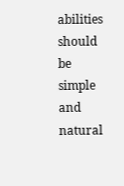abilities should be simple and natural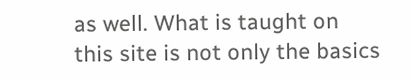as well. What is taught on this site is not only the basics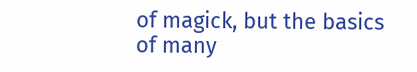of magick, but the basics of many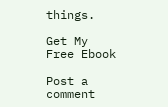things.

Get My Free Ebook

Post a comment